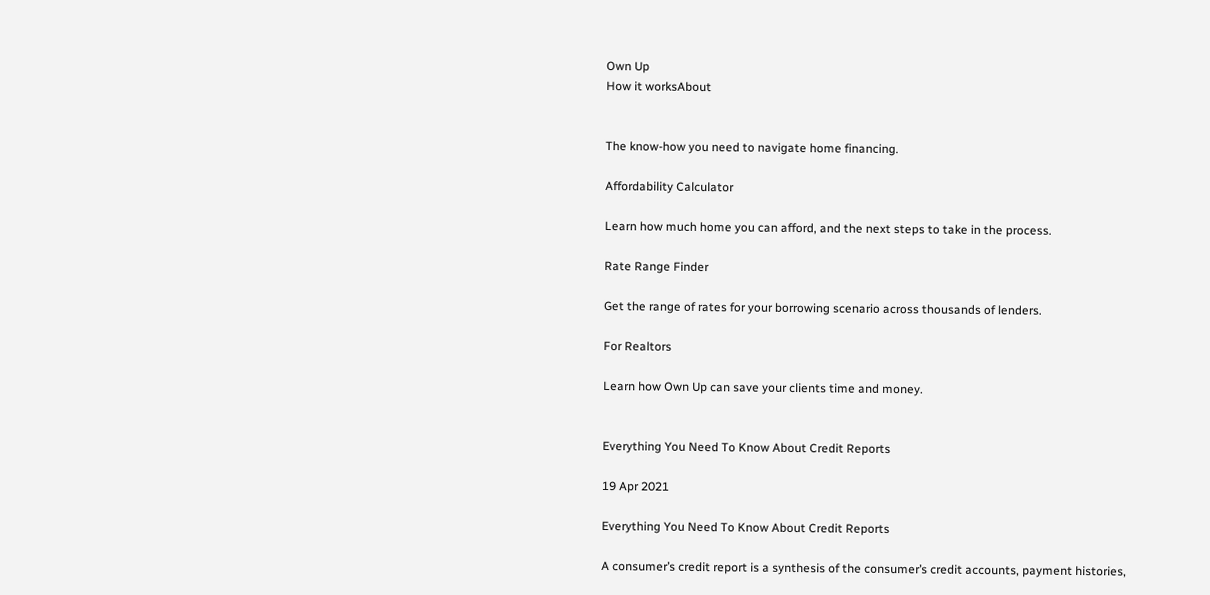Own Up
How it worksAbout


The know-how you need to navigate home financing.

Affordability Calculator

Learn how much home you can afford, and the next steps to take in the process.

Rate Range Finder

Get the range of rates for your borrowing scenario across thousands of lenders.

For Realtors

Learn how Own Up can save your clients time and money.


Everything You Need To Know About Credit Reports

19 Apr 2021

Everything You Need To Know About Credit Reports

A consumer’s credit report is a synthesis of the consumer’s credit accounts, payment histories,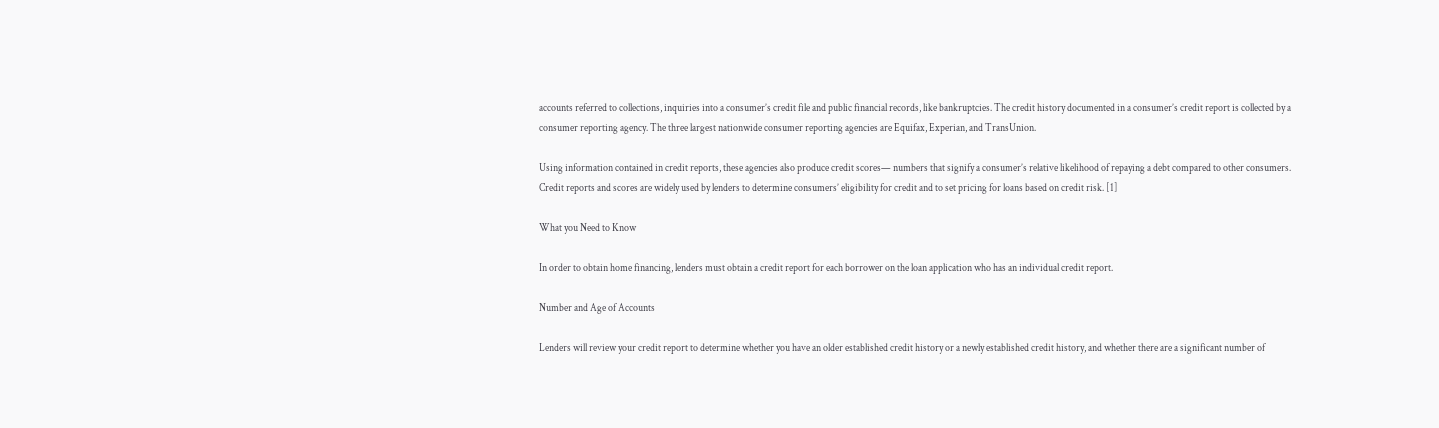accounts referred to collections, inquiries into a consumer’s credit file and public financial records, like bankruptcies. The credit history documented in a consumer’s credit report is collected by a consumer reporting agency. The three largest nationwide consumer reporting agencies are Equifax, Experian, and TransUnion.

Using information contained in credit reports, these agencies also produce credit scores— numbers that signify a consumer’s relative likelihood of repaying a debt compared to other consumers. Credit reports and scores are widely used by lenders to determine consumers’ eligibility for credit and to set pricing for loans based on credit risk. [1]

What you Need to Know

In order to obtain home financing, lenders must obtain a credit report for each borrower on the loan application who has an individual credit report.

Number and Age of Accounts

Lenders will review your credit report to determine whether you have an older established credit history or a newly established credit history, and whether there are a significant number of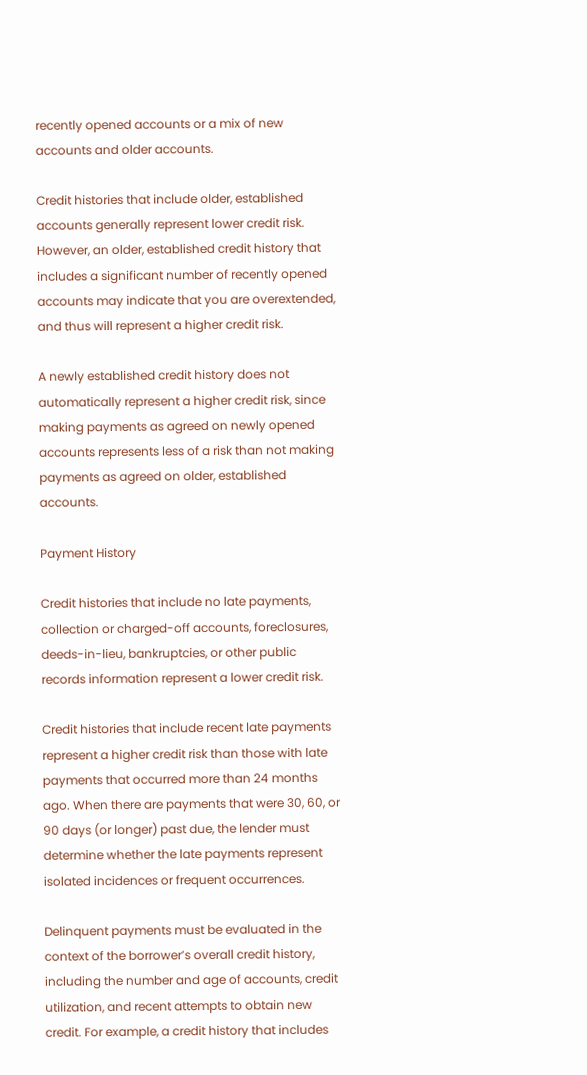recently opened accounts or a mix of new accounts and older accounts.

Credit histories that include older, established accounts generally represent lower credit risk. However, an older, established credit history that includes a significant number of recently opened accounts may indicate that you are overextended, and thus will represent a higher credit risk.

A newly established credit history does not automatically represent a higher credit risk, since making payments as agreed on newly opened accounts represents less of a risk than not making payments as agreed on older, established accounts.

Payment History

Credit histories that include no late payments, collection or charged-off accounts, foreclosures, deeds-in-lieu, bankruptcies, or other public records information represent a lower credit risk.

Credit histories that include recent late payments represent a higher credit risk than those with late payments that occurred more than 24 months ago. When there are payments that were 30, 60, or 90 days (or longer) past due, the lender must determine whether the late payments represent isolated incidences or frequent occurrences.

Delinquent payments must be evaluated in the context of the borrower’s overall credit history, including the number and age of accounts, credit utilization, and recent attempts to obtain new credit. For example, a credit history that includes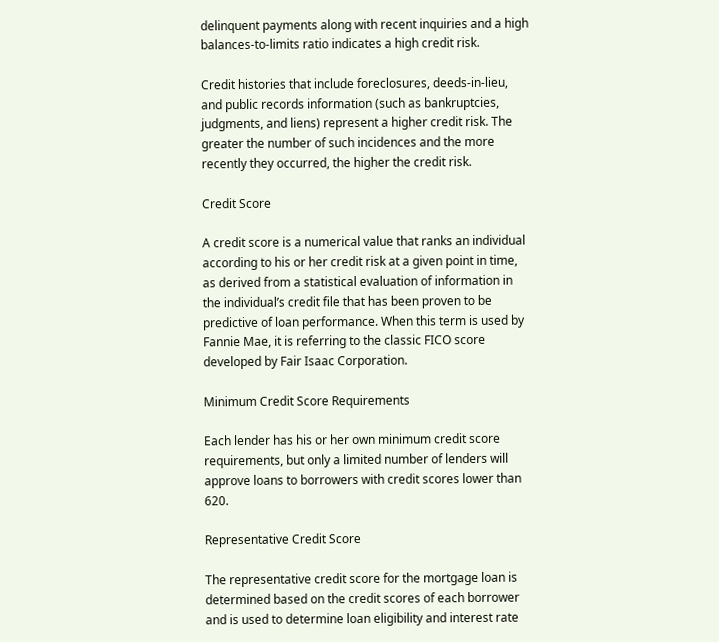delinquent payments along with recent inquiries and a high balances-to-limits ratio indicates a high credit risk.

Credit histories that include foreclosures, deeds-in-lieu, and public records information (such as bankruptcies, judgments, and liens) represent a higher credit risk. The greater the number of such incidences and the more recently they occurred, the higher the credit risk.

Credit Score

A credit score is a numerical value that ranks an individual according to his or her credit risk at a given point in time, as derived from a statistical evaluation of information in the individual’s credit file that has been proven to be predictive of loan performance. When this term is used by Fannie Mae, it is referring to the classic FICO score developed by Fair Isaac Corporation.

Minimum Credit Score Requirements

Each lender has his or her own minimum credit score requirements, but only a limited number of lenders will approve loans to borrowers with credit scores lower than 620.

Representative Credit Score

The representative credit score for the mortgage loan is determined based on the credit scores of each borrower and is used to determine loan eligibility and interest rate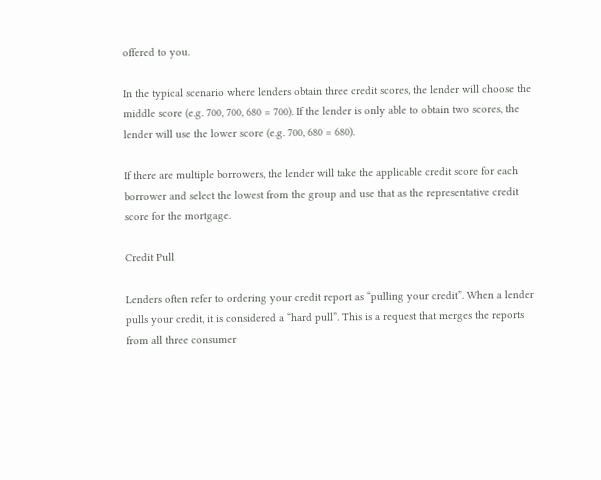offered to you.

In the typical scenario where lenders obtain three credit scores, the lender will choose the middle score (e.g. 700, 700, 680 = 700). If the lender is only able to obtain two scores, the lender will use the lower score (e.g. 700, 680 = 680).

If there are multiple borrowers, the lender will take the applicable credit score for each borrower and select the lowest from the group and use that as the representative credit score for the mortgage.

Credit Pull

Lenders often refer to ordering your credit report as “pulling your credit”. When a lender pulls your credit, it is considered a “hard pull”. This is a request that merges the reports from all three consumer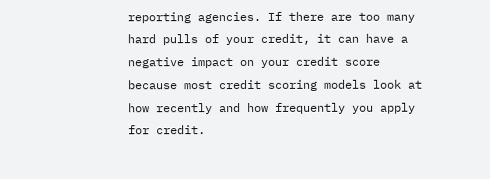reporting agencies. If there are too many hard pulls of your credit, it can have a negative impact on your credit score because most credit scoring models look at how recently and how frequently you apply for credit.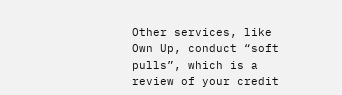Other services, like Own Up, conduct “soft pulls”, which is a review of your credit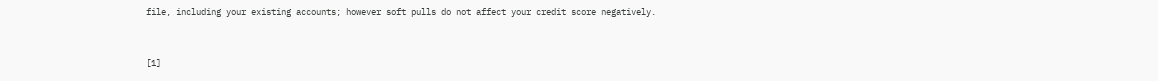file, including your existing accounts; however soft pulls do not affect your credit score negatively.


[1]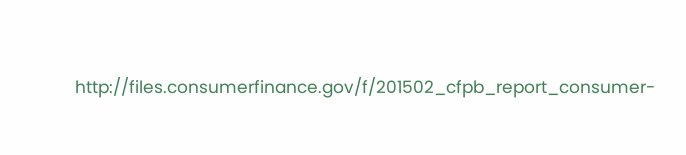http://files.consumerfinance.gov/f/201502_cfpb_report_consumer-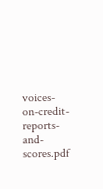voices-on-credit-reports-and-scores.pdf